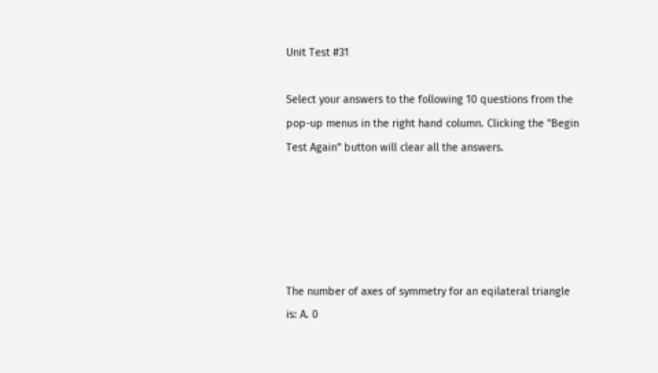Unit Test #31

Select your answers to the following 10 questions from the pop-up menus in the right hand column. Clicking the "Begin Test Again" button will clear all the answers.





The number of axes of symmetry for an eqilateral triangle is: A. 0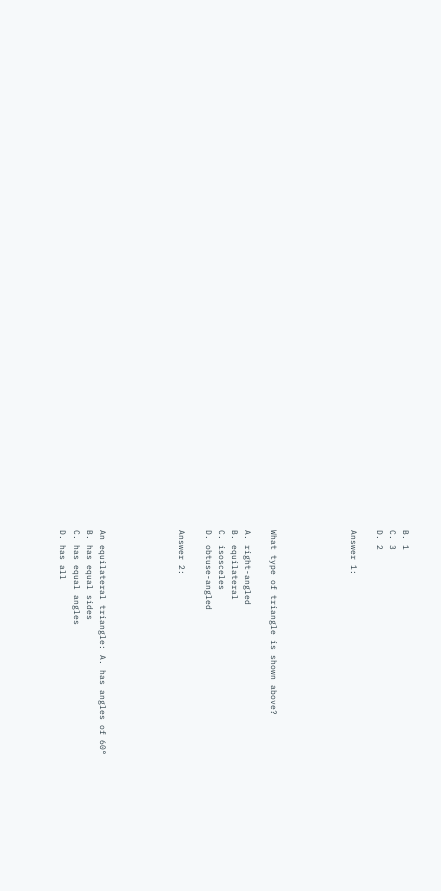B. 1
C. 3
D. 2

Answer 1:





What type of triangle is shown above?

A. right-angled
B. equilateral
C. isosceles
D. obtuse-angled

Answer 2:





An equilateral triangle: A. has angles of 60°
B. has equal sides
C. has equal angles
D. has all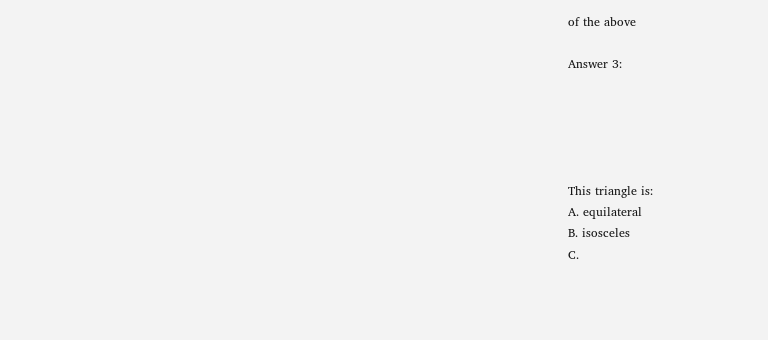of the above

Answer 3:





This triangle is:
A. equilateral
B. isosceles
C.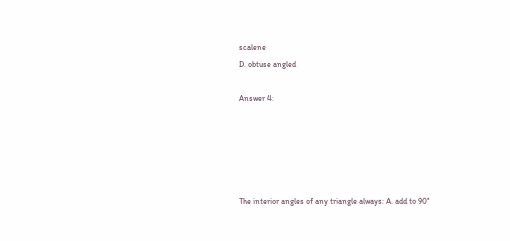scalene
D. obtuse angled

Answer 4:





The interior angles of any triangle always: A. add to 90°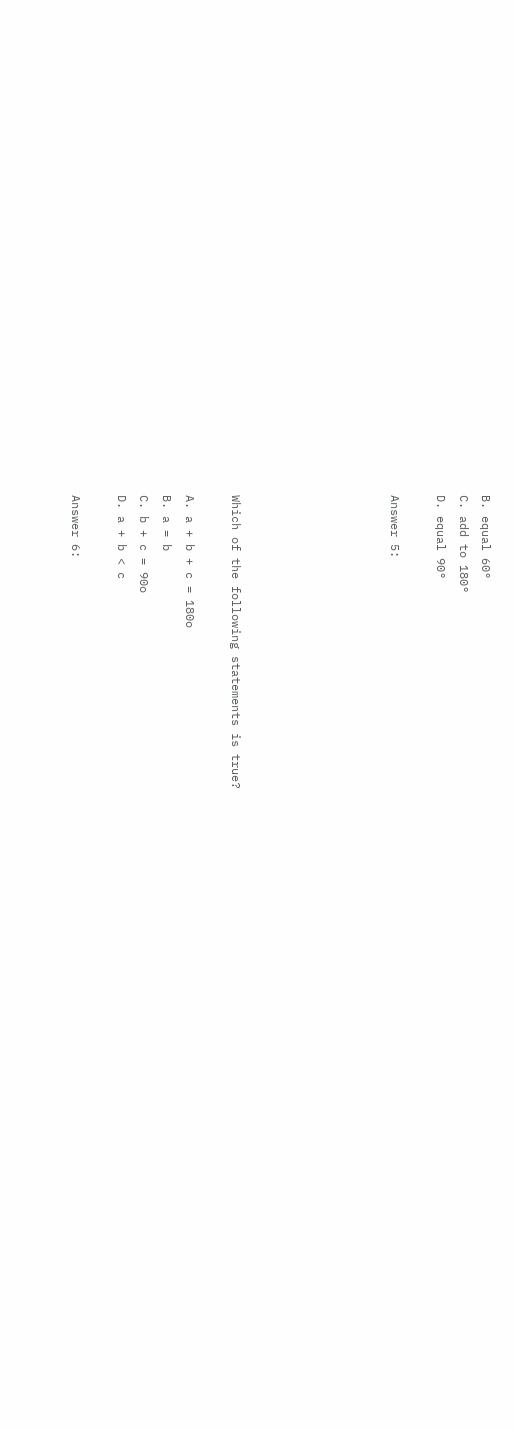B. equal 60°
C. add to 180°
D. equal 90°

Answer 5:






Which of the following statements is true?

A. a + b + c = 180o
B. a = b
C. b + c = 90o
D. a + b < c

Answer 6: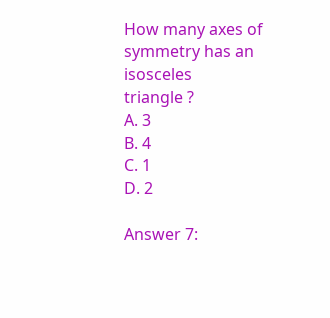How many axes of symmetry has an isosceles
triangle ?
A. 3
B. 4
C. 1
D. 2

Answer 7: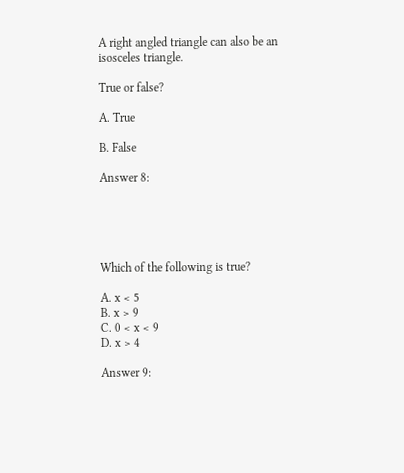A right angled triangle can also be an isosceles triangle.

True or false?

A. True

B. False

Answer 8:





Which of the following is true?

A. x < 5
B. x > 9
C. 0 < x < 9
D. x > 4

Answer 9: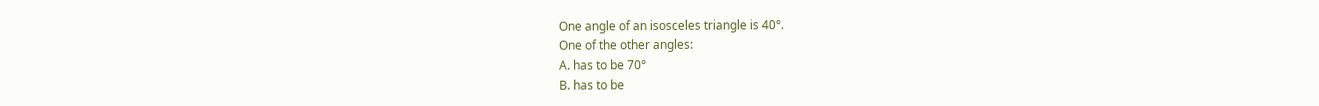One angle of an isosceles triangle is 40°.
One of the other angles:
A. has to be 70°
B. has to be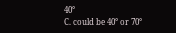40°
C. could be 40° or 70°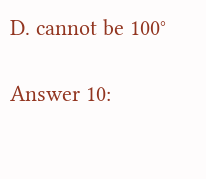D. cannot be 100°

Answer 10: